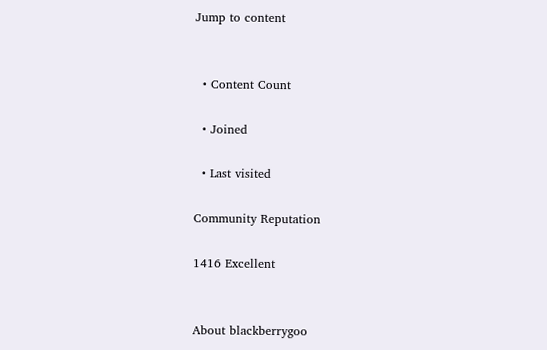Jump to content


  • Content Count

  • Joined

  • Last visited

Community Reputation

1416 Excellent


About blackberrygoo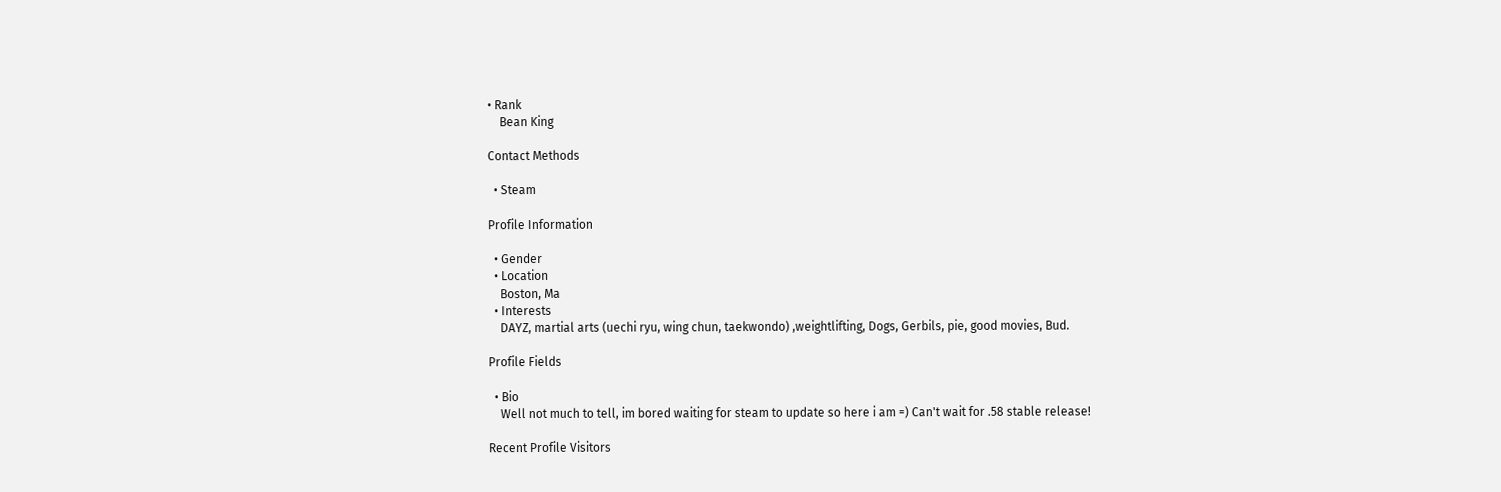• Rank
    Bean King

Contact Methods

  • Steam

Profile Information

  • Gender
  • Location
    Boston, Ma
  • Interests
    DAYZ, martial arts (uechi ryu, wing chun, taekwondo) ,weightlifting, Dogs, Gerbils, pie, good movies, Bud.

Profile Fields

  • Bio
    Well not much to tell, im bored waiting for steam to update so here i am =) Can't wait for .58 stable release!

Recent Profile Visitors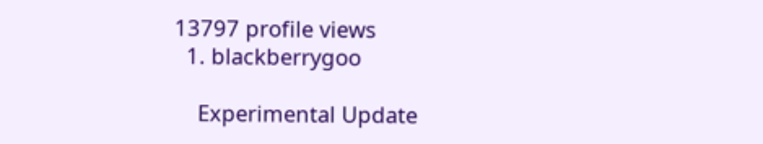13797 profile views
  1. blackberrygoo

    Experimental Update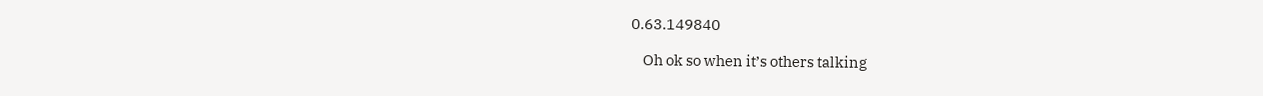0.63.149840

    Oh ok so when it’s others talking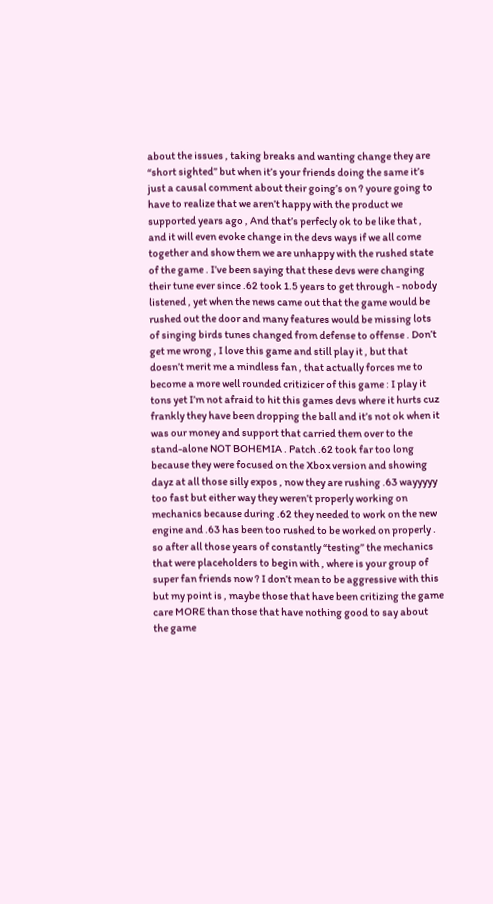about the issues , taking breaks and wanting change they are “short sighted” but when it’s your friends doing the same it’s just a causal comment about their going’s on ? youre going to have to realize that we aren’t happy with the product we supported years ago , And that’s perfecly ok to be like that , and it will even evoke change in the devs ways if we all come together and show them we are unhappy with the rushed state of the game . I’ve been saying that these devs were changing their tune ever since .62 took 1.5 years to get through - nobody listened , yet when the news came out that the game would be rushed out the door and many features would be missing lots of singing birds tunes changed from defense to offense . Don’t get me wrong , I love this game and still play it , but that doesn’t merit me a mindless fan , that actually forces me to become a more well rounded critizicer of this game : I play it tons yet I’m not afraid to hit this games devs where it hurts cuz frankly they have been dropping the ball and it’s not ok when it was our money and support that carried them over to the stand-alone NOT BOHEMIA . Patch .62 took far too long because they were focused on the Xbox version and showing dayz at all those silly expos , now they are rushing .63 wayyyyy too fast but either way they weren’t properly working on mechanics because during .62 they needed to work on the new engine and .63 has been too rushed to be worked on properly . so after all those years of constantly “testing” the mechanics that were placeholders to begin with , where is your group of super fan friends now ? I don’t mean to be aggressive with this but my point is , maybe those that have been critizing the game care MORE than those that have nothing good to say about the game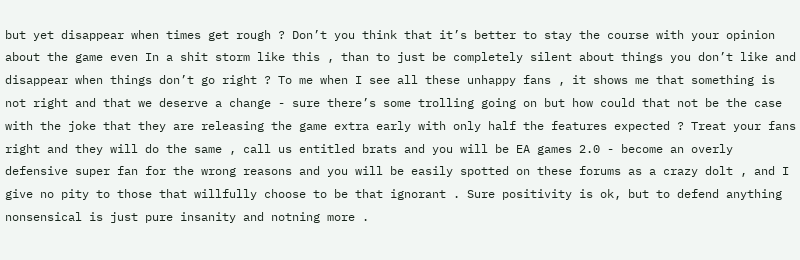but yet disappear when times get rough ? Don’t you think that it’s better to stay the course with your opinion about the game even In a shit storm like this , than to just be completely silent about things you don’t like and disappear when things don’t go right ? To me when I see all these unhappy fans , it shows me that something is not right and that we deserve a change - sure there’s some trolling going on but how could that not be the case with the joke that they are releasing the game extra early with only half the features expected ? Treat your fans right and they will do the same , call us entitled brats and you will be EA games 2.0 - become an overly defensive super fan for the wrong reasons and you will be easily spotted on these forums as a crazy dolt , and I give no pity to those that willfully choose to be that ignorant . Sure positivity is ok, but to defend anything nonsensical is just pure insanity and notning more .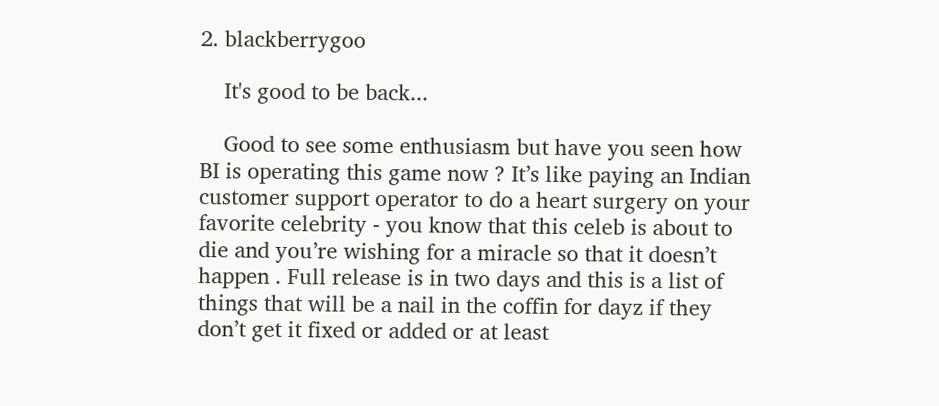2. blackberrygoo

    It's good to be back...

    Good to see some enthusiasm but have you seen how BI is operating this game now ? It’s like paying an Indian customer support operator to do a heart surgery on your favorite celebrity - you know that this celeb is about to die and you’re wishing for a miracle so that it doesn’t happen . Full release is in two days and this is a list of things that will be a nail in the coffin for dayz if they don’t get it fixed or added or at least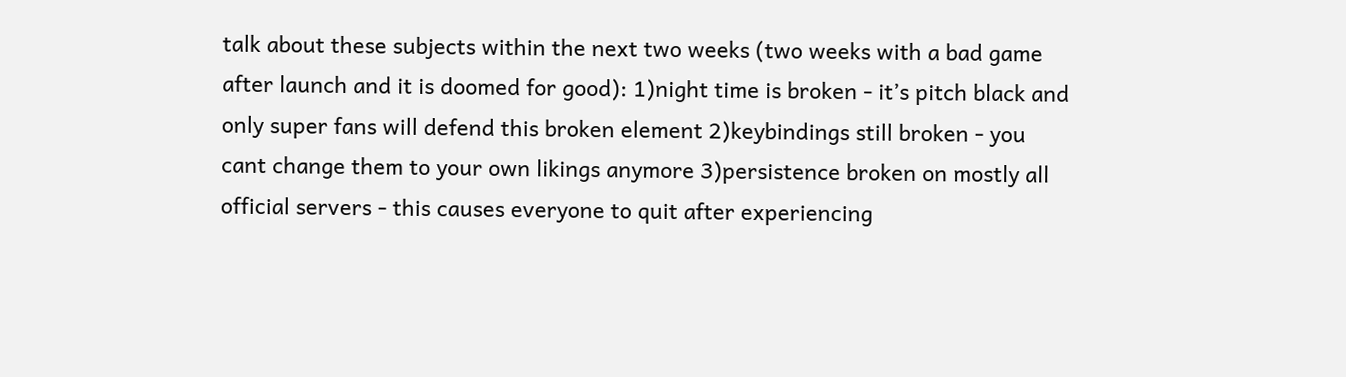talk about these subjects within the next two weeks (two weeks with a bad game after launch and it is doomed for good): 1)night time is broken - it’s pitch black and only super fans will defend this broken element 2)keybindings still broken - you cant change them to your own likings anymore 3)persistence broken on mostly all official servers - this causes everyone to quit after experiencing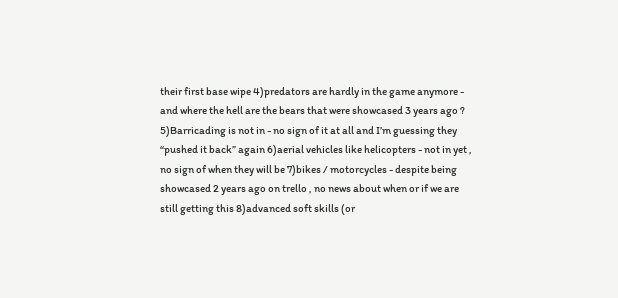their first base wipe 4)predators are hardly in the game anymore - and where the hell are the bears that were showcased 3 years ago ? 5)Barricading is not in - no sign of it at all and I’m guessing they “pushed it back” again 6)aerial vehicles like helicopters - not in yet , no sign of when they will be 7)bikes / motorcycles - despite being showcased 2 years ago on trello , no news about when or if we are still getting this 8)advanced soft skills (or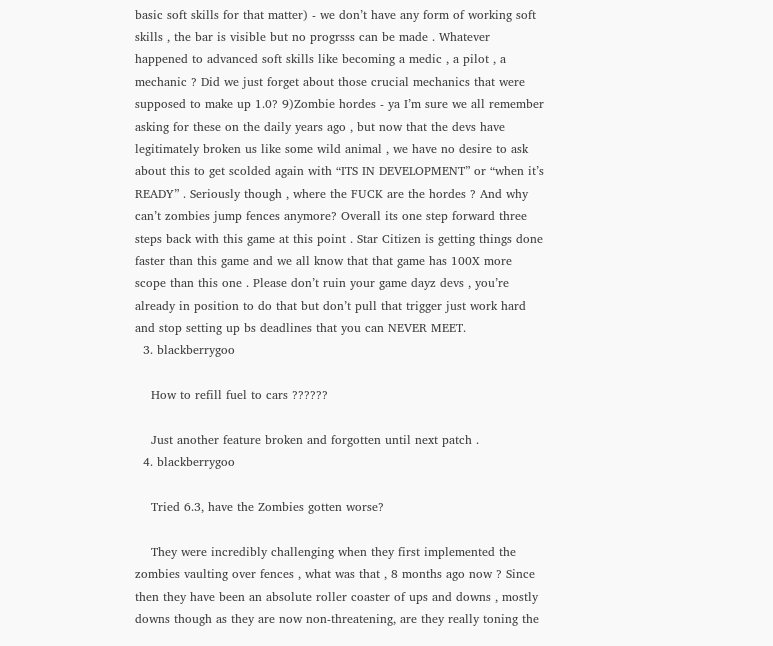basic soft skills for that matter) - we don’t have any form of working soft skills , the bar is visible but no progrsss can be made . Whatever happened to advanced soft skills like becoming a medic , a pilot , a mechanic ? Did we just forget about those crucial mechanics that were supposed to make up 1.0? 9)Zombie hordes - ya I’m sure we all remember asking for these on the daily years ago , but now that the devs have legitimately broken us like some wild animal , we have no desire to ask about this to get scolded again with “ITS IN DEVELOPMENT” or “when it’s READY” . Seriously though , where the FUCK are the hordes ? And why can’t zombies jump fences anymore? Overall its one step forward three steps back with this game at this point . Star Citizen is getting things done faster than this game and we all know that that game has 100X more scope than this one . Please don’t ruin your game dayz devs , you’re already in position to do that but don’t pull that trigger just work hard and stop setting up bs deadlines that you can NEVER MEET.
  3. blackberrygoo

    How to refill fuel to cars ??????

    Just another feature broken and forgotten until next patch .
  4. blackberrygoo

    Tried 6.3, have the Zombies gotten worse?

    They were incredibly challenging when they first implemented the zombies vaulting over fences , what was that , 8 months ago now ? Since then they have been an absolute roller coaster of ups and downs , mostly downs though as they are now non-threatening, are they really toning the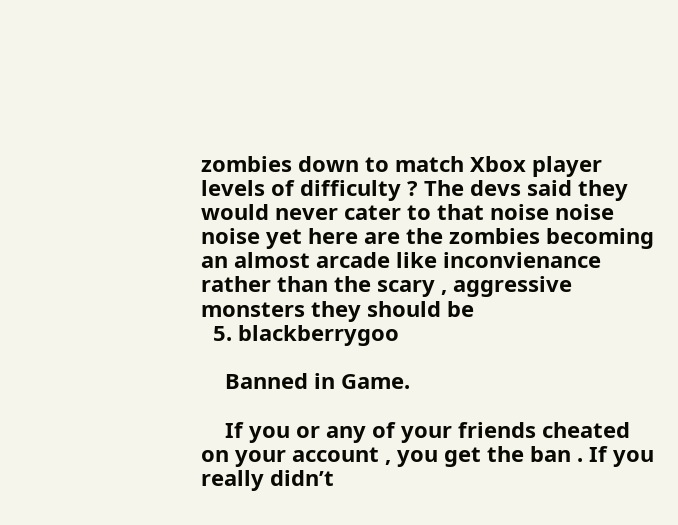zombies down to match Xbox player levels of difficulty ? The devs said they would never cater to that noise noise noise yet here are the zombies becoming an almost arcade like inconvienance rather than the scary , aggressive monsters they should be
  5. blackberrygoo

    Banned in Game.

    If you or any of your friends cheated on your account , you get the ban . If you really didn’t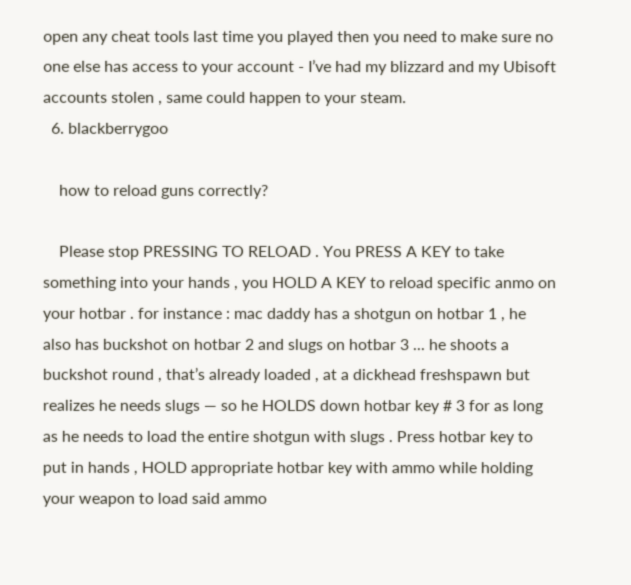open any cheat tools last time you played then you need to make sure no one else has access to your account - I’ve had my blizzard and my Ubisoft accounts stolen , same could happen to your steam.
  6. blackberrygoo

    how to reload guns correctly?

    Please stop PRESSING TO RELOAD . You PRESS A KEY to take something into your hands , you HOLD A KEY to reload specific anmo on your hotbar . for instance : mac daddy has a shotgun on hotbar 1 , he also has buckshot on hotbar 2 and slugs on hotbar 3 ... he shoots a buckshot round , that’s already loaded , at a dickhead freshspawn but realizes he needs slugs — so he HOLDS down hotbar key # 3 for as long as he needs to load the entire shotgun with slugs . Press hotbar key to put in hands , HOLD appropriate hotbar key with ammo while holding your weapon to load said ammo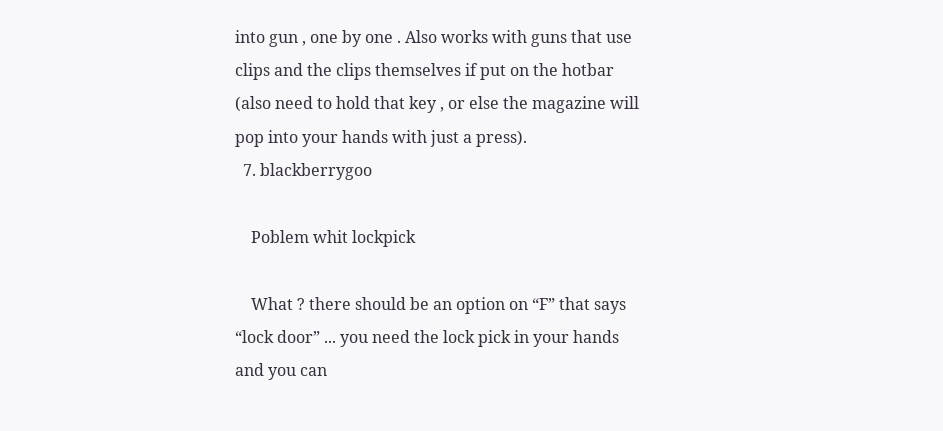into gun , one by one . Also works with guns that use clips and the clips themselves if put on the hotbar (also need to hold that key , or else the magazine will pop into your hands with just a press).
  7. blackberrygoo

    Poblem whit lockpick

    What ? there should be an option on “F” that says “lock door” ... you need the lock pick in your hands and you can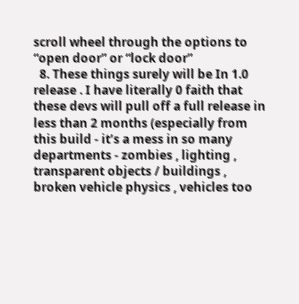scroll wheel through the options to “open door” or “lock door”
  8. These things surely will be In 1.0 release . I have literally 0 faith that these devs will pull off a full release in less than 2 months (especially from this build - it’s a mess in so many departments - zombies , lighting , transparent objects / buildings , broken vehicle physics , vehicles too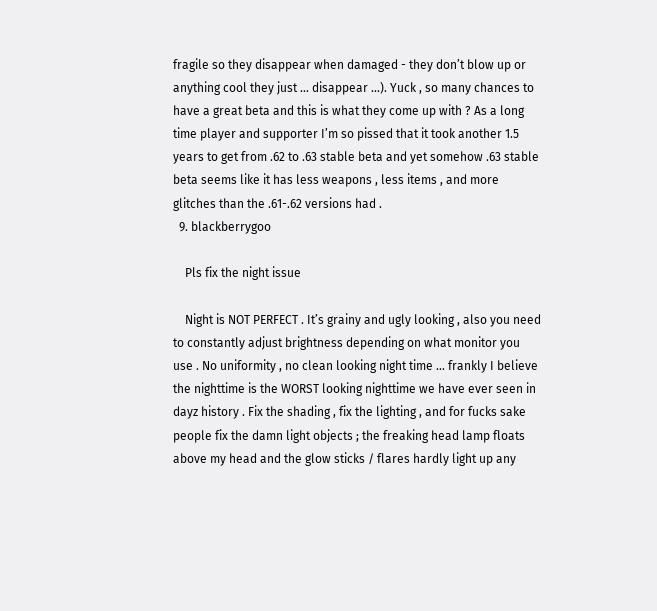fragile so they disappear when damaged - they don’t blow up or anything cool they just ... disappear ...). Yuck , so many chances to have a great beta and this is what they come up with ? As a long time player and supporter I’m so pissed that it took another 1.5 years to get from .62 to .63 stable beta and yet somehow .63 stable beta seems like it has less weapons , less items , and more glitches than the .61-.62 versions had .
  9. blackberrygoo

    Pls fix the night issue

    Night is NOT PERFECT . It’s grainy and ugly looking , also you need to constantly adjust brightness depending on what monitor you use . No uniformity , no clean looking night time ... frankly I believe the nighttime is the WORST looking nighttime we have ever seen in dayz history . Fix the shading , fix the lighting , and for fucks sake people fix the damn light objects ; the freaking head lamp floats above my head and the glow sticks / flares hardly light up any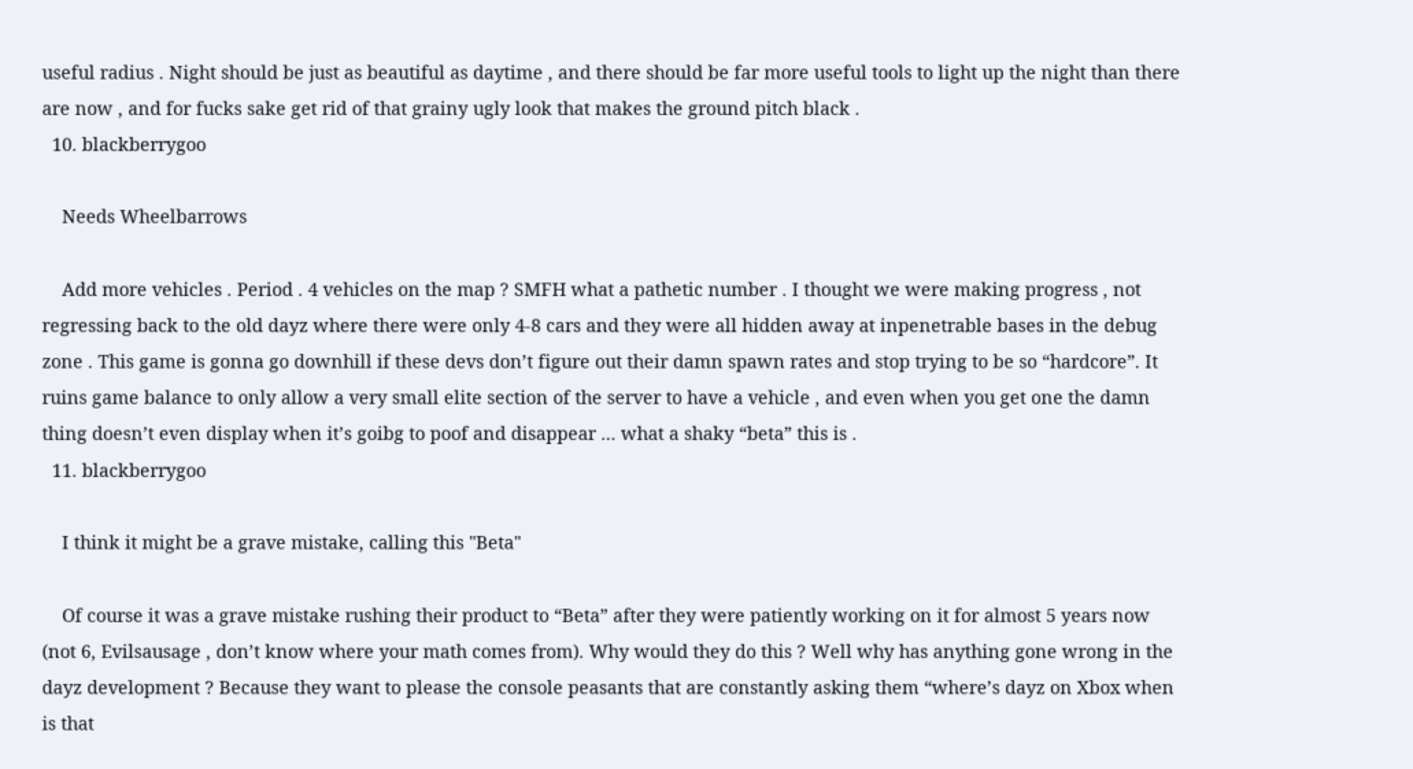useful radius . Night should be just as beautiful as daytime , and there should be far more useful tools to light up the night than there are now , and for fucks sake get rid of that grainy ugly look that makes the ground pitch black .
  10. blackberrygoo

    Needs Wheelbarrows

    Add more vehicles . Period . 4 vehicles on the map ? SMFH what a pathetic number . I thought we were making progress , not regressing back to the old dayz where there were only 4-8 cars and they were all hidden away at inpenetrable bases in the debug zone . This game is gonna go downhill if these devs don’t figure out their damn spawn rates and stop trying to be so “hardcore”. It ruins game balance to only allow a very small elite section of the server to have a vehicle , and even when you get one the damn thing doesn’t even display when it’s goibg to poof and disappear ... what a shaky “beta” this is .
  11. blackberrygoo

    I think it might be a grave mistake, calling this "Beta"

    Of course it was a grave mistake rushing their product to “Beta” after they were patiently working on it for almost 5 years now (not 6, Evilsausage , don’t know where your math comes from). Why would they do this ? Well why has anything gone wrong in the dayz development ? Because they want to please the console peasants that are constantly asking them “where’s dayz on Xbox when is that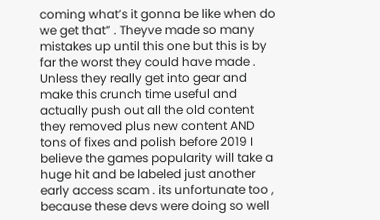coming what’s it gonna be like when do we get that” . Theyve made so many mistakes up until this one but this is by far the worst they could have made . Unless they really get into gear and make this crunch time useful and actually push out all the old content they removed plus new content AND tons of fixes and polish before 2019 I believe the games popularity will take a huge hit and be labeled just another early access scam . its unfortunate too , because these devs were doing so well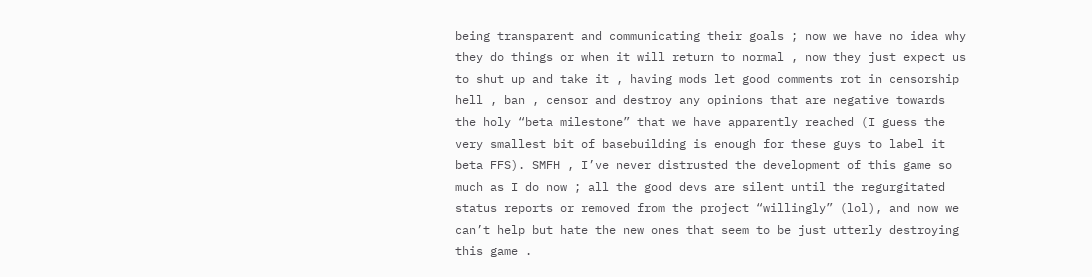being transparent and communicating their goals ; now we have no idea why they do things or when it will return to normal , now they just expect us to shut up and take it , having mods let good comments rot in censorship hell , ban , censor and destroy any opinions that are negative towards the holy “beta milestone” that we have apparently reached (I guess the very smallest bit of basebuilding is enough for these guys to label it beta FFS). SMFH , I’ve never distrusted the development of this game so much as I do now ; all the good devs are silent until the regurgitated status reports or removed from the project “willingly” (lol), and now we can’t help but hate the new ones that seem to be just utterly destroying this game .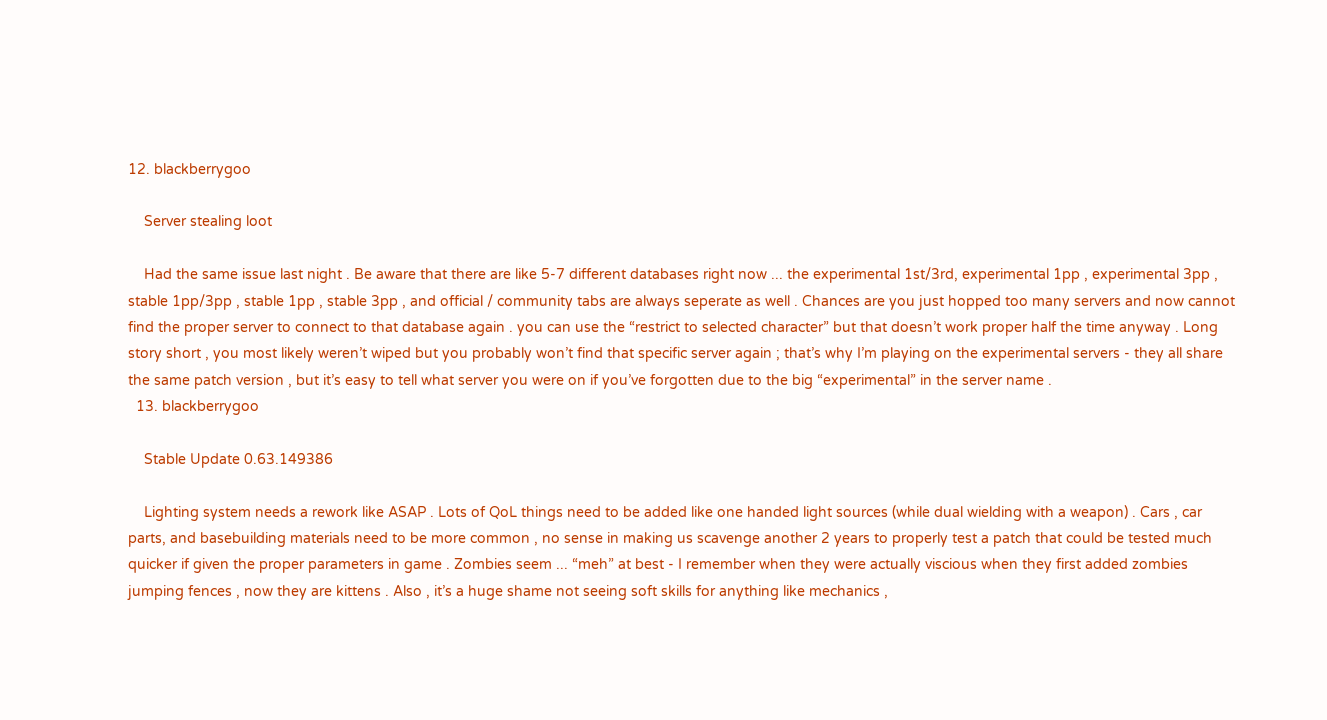12. blackberrygoo

    Server stealing loot

    Had the same issue last night . Be aware that there are like 5-7 different databases right now ... the experimental 1st/3rd, experimental 1pp , experimental 3pp , stable 1pp/3pp , stable 1pp , stable 3pp , and official / community tabs are always seperate as well . Chances are you just hopped too many servers and now cannot find the proper server to connect to that database again . you can use the “restrict to selected character” but that doesn’t work proper half the time anyway . Long story short , you most likely weren’t wiped but you probably won’t find that specific server again ; that’s why I’m playing on the experimental servers - they all share the same patch version , but it’s easy to tell what server you were on if you’ve forgotten due to the big “experimental” in the server name .
  13. blackberrygoo

    Stable Update 0.63.149386

    Lighting system needs a rework like ASAP . Lots of QoL things need to be added like one handed light sources (while dual wielding with a weapon) . Cars , car parts, and basebuilding materials need to be more common , no sense in making us scavenge another 2 years to properly test a patch that could be tested much quicker if given the proper parameters in game . Zombies seem ... “meh” at best - I remember when they were actually viscious when they first added zombies jumping fences , now they are kittens . Also , it’s a huge shame not seeing soft skills for anything like mechanics ,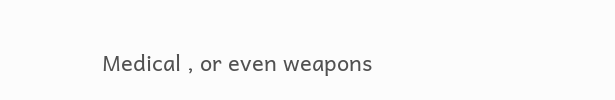Medical , or even weapons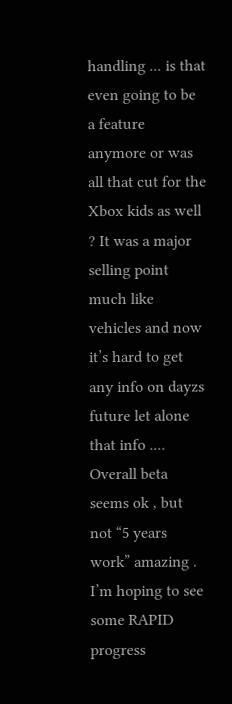handling ... is that even going to be a feature anymore or was all that cut for the Xbox kids as well ? It was a major selling point much like vehicles and now it’s hard to get any info on dayzs future let alone that info .... Overall beta seems ok , but not “5 years work” amazing . I’m hoping to see some RAPID progress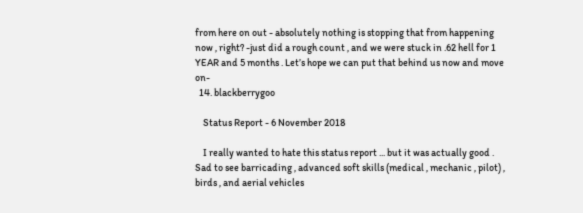from here on out - absolutely nothing is stopping that from happening now , right? -just did a rough count , and we were stuck in .62 hell for 1 YEAR and 5 months . Let’s hope we can put that behind us now and move on-
  14. blackberrygoo

    Status Report - 6 November 2018

    I really wanted to hate this status report ... but it was actually good . Sad to see barricading , advanced soft skills (medical , mechanic , pilot) , birds , and aerial vehicles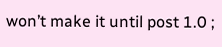won’t make it until post 1.0 ;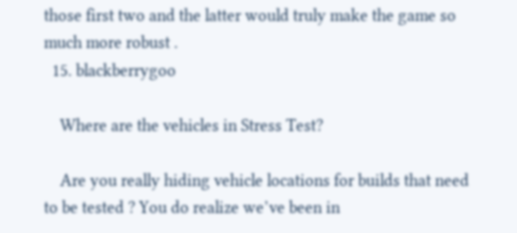those first two and the latter would truly make the game so much more robust .
  15. blackberrygoo

    Where are the vehicles in Stress Test?

    Are you really hiding vehicle locations for builds that need to be tested ? You do realize we’ve been in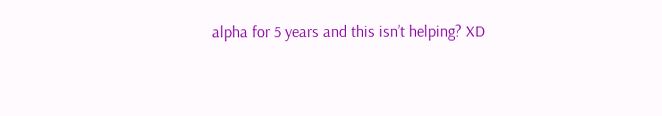alpha for 5 years and this isn’t helping? XD